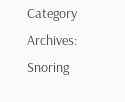Category Archives: Snoring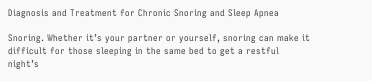Diagnosis and Treatment for Chronic Snoring and Sleep Apnea

Snoring. Whether it’s your partner or yourself, snoring can make it difficult for those sleeping in the same bed to get a restful night’s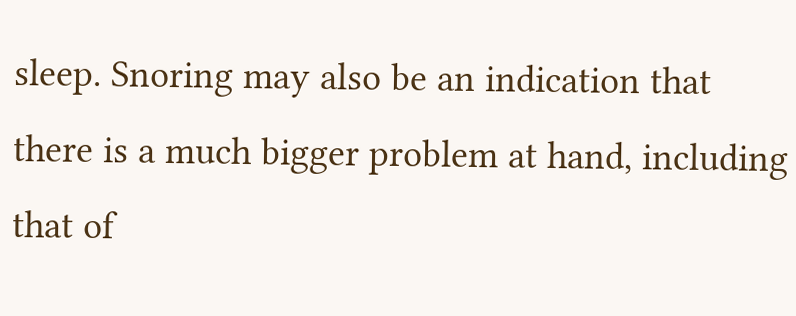sleep. Snoring may also be an indication that there is a much bigger problem at hand, including that of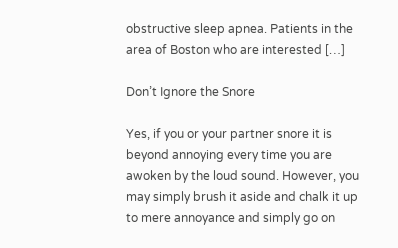obstructive sleep apnea. Patients in the area of Boston who are interested […]

Don’t Ignore the Snore

Yes, if you or your partner snore it is beyond annoying every time you are awoken by the loud sound. However, you may simply brush it aside and chalk it up to mere annoyance and simply go on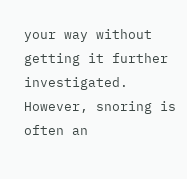your way without getting it further investigated. However, snoring is often an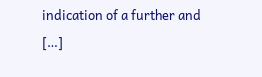indication of a further and […]